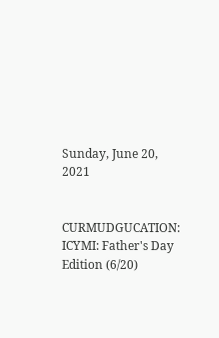Sunday, June 20, 2021


CURMUDGUCATION: ICYMI: Father's Day Edition (6/20)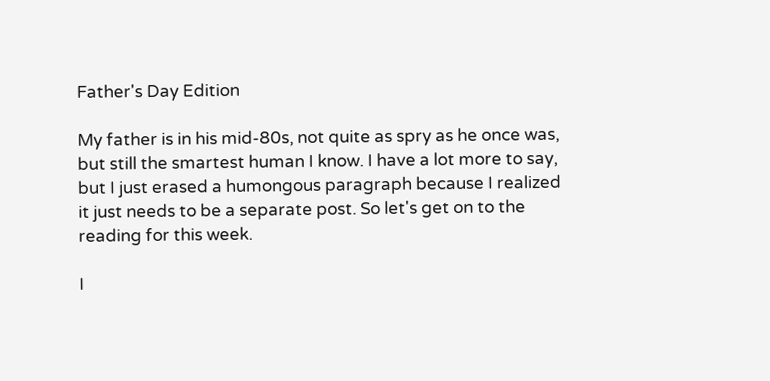Father's Day Edition

My father is in his mid-80s, not quite as spry as he once was, but still the smartest human I know. I have a lot more to say, but I just erased a humongous paragraph because I realized it just needs to be a separate post. So let's get on to the reading for this week.

I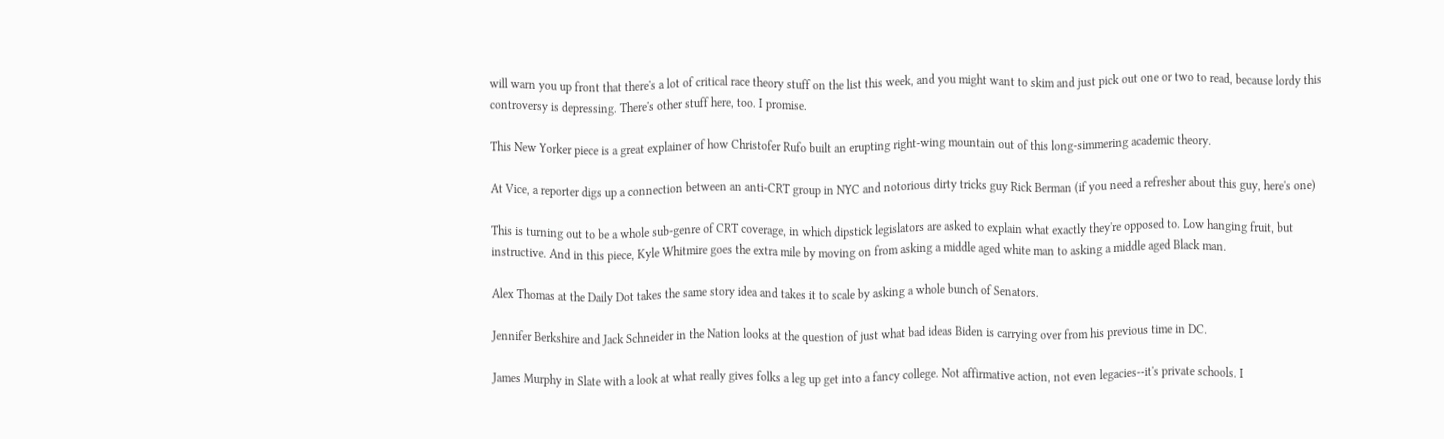will warn you up front that there's a lot of critical race theory stuff on the list this week, and you might want to skim and just pick out one or two to read, because lordy this controversy is depressing. There's other stuff here, too. I promise.

This New Yorker piece is a great explainer of how Christofer Rufo built an erupting right-wing mountain out of this long-simmering academic theory.

At Vice, a reporter digs up a connection between an anti-CRT group in NYC and notorious dirty tricks guy Rick Berman (if you need a refresher about this guy, here's one)

This is turning out to be a whole sub-genre of CRT coverage, in which dipstick legislators are asked to explain what exactly they're opposed to. Low hanging fruit, but instructive. And in this piece, Kyle Whitmire goes the extra mile by moving on from asking a middle aged white man to asking a middle aged Black man.

Alex Thomas at the Daily Dot takes the same story idea and takes it to scale by asking a whole bunch of Senators.

Jennifer Berkshire and Jack Schneider in the Nation looks at the question of just what bad ideas Biden is carrying over from his previous time in DC.

James Murphy in Slate with a look at what really gives folks a leg up get into a fancy college. Not affirmative action, not even legacies--it's private schools. I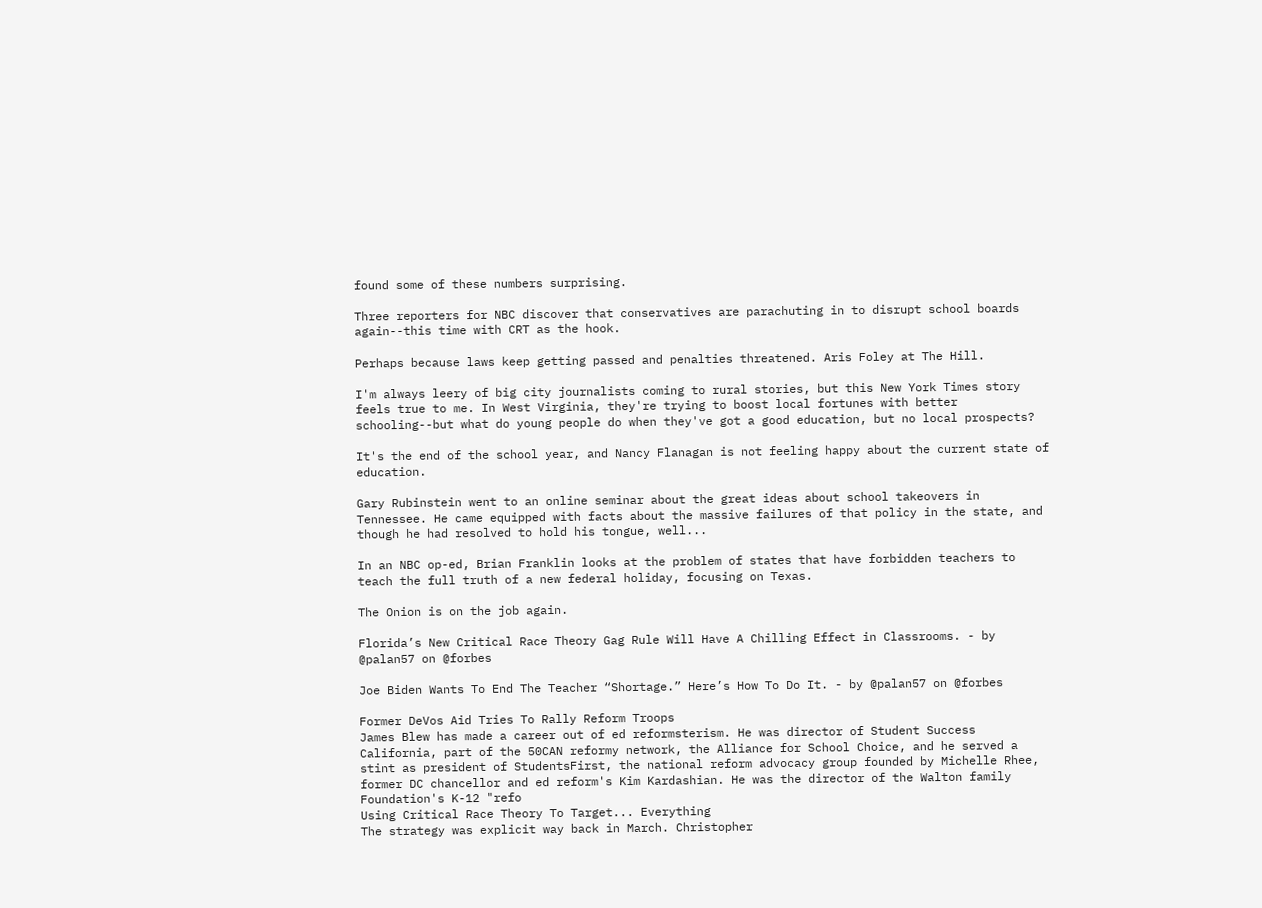found some of these numbers surprising.

Three reporters for NBC discover that conservatives are parachuting in to disrupt school boards again--this time with CRT as the hook.

Perhaps because laws keep getting passed and penalties threatened. Aris Foley at The Hill.

I'm always leery of big city journalists coming to rural stories, but this New York Times story feels true to me. In West Virginia, they're trying to boost local fortunes with better schooling--but what do young people do when they've got a good education, but no local prospects?

It's the end of the school year, and Nancy Flanagan is not feeling happy about the current state of education.

Gary Rubinstein went to an online seminar about the great ideas about school takeovers in Tennessee. He came equipped with facts about the massive failures of that policy in the state, and though he had resolved to hold his tongue, well...

In an NBC op-ed, Brian Franklin looks at the problem of states that have forbidden teachers to teach the full truth of a new federal holiday, focusing on Texas.

The Onion is on the job again.

Florida’s New Critical Race Theory Gag Rule Will Have A Chilling Effect in Classrooms. - by @palan57 on @forbes

Joe Biden Wants To End The Teacher “Shortage.” Here’s How To Do It. - by @palan57 on @forbes

Former DeVos Aid Tries To Rally Reform Troops
James Blew has made a career out of ed reformsterism. He was director of Student Success California, part of the 50CAN reformy network, the Alliance for School Choice, and he served a stint as president of StudentsFirst, the national reform advocacy group founded by Michelle Rhee, former DC chancellor and ed reform's Kim Kardashian. He was the director of the Walton family Foundation's K-12 "refo
Using Critical Race Theory To Target... Everything
The strategy was explicit way back in March. Christopher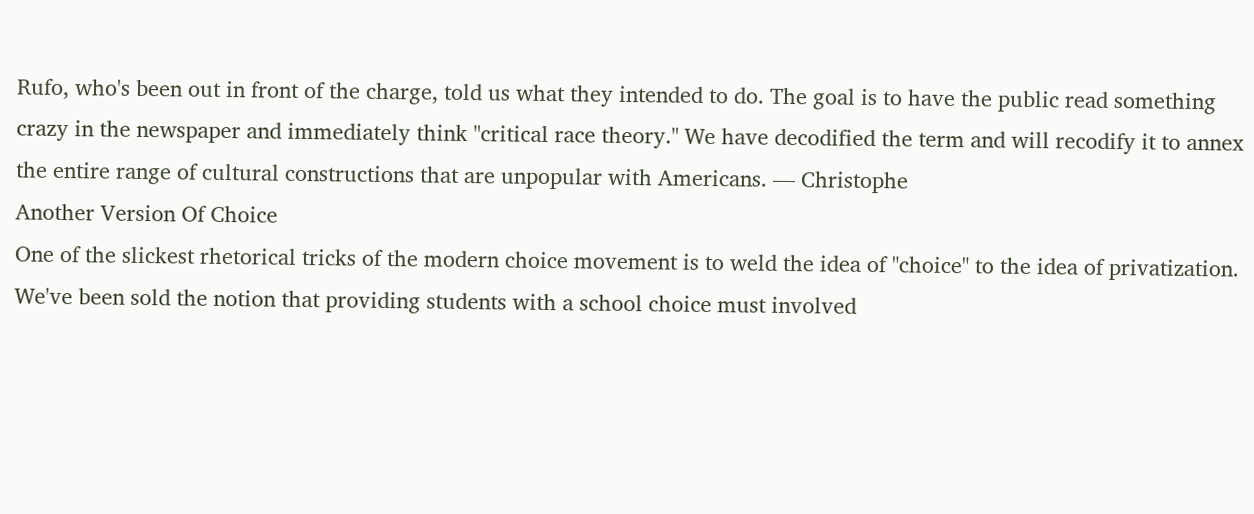Rufo, who's been out in front of the charge, told us what they intended to do. The goal is to have the public read something crazy in the newspaper and immediately think "critical race theory." We have decodified the term and will recodify it to annex the entire range of cultural constructions that are unpopular with Americans. — Christophe
Another Version Of Choice
One of the slickest rhetorical tricks of the modern choice movement is to weld the idea of "choice" to the idea of privatization. We've been sold the notion that providing students with a school choice must involved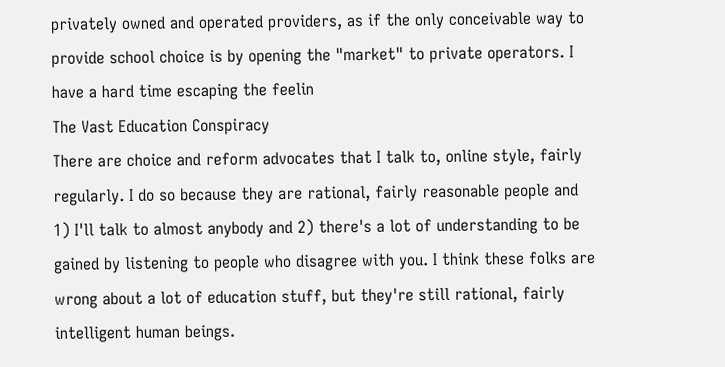privately owned and operated providers, as if the only conceivable way to provide school choice is by opening the "market" to private operators. I have a hard time escaping the feelin
The Vast Education Conspiracy
There are choice and reform advocates that I talk to, online style, fairly regularly. I do so because they are rational, fairly reasonable people and 1) I'll talk to almost anybody and 2) there's a lot of understanding to be gained by listening to people who disagree with you. I think these folks are wrong about a lot of education stuff, but they're still rational, fairly intelligent human beings.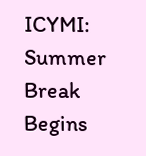ICYMI: Summer Break Begins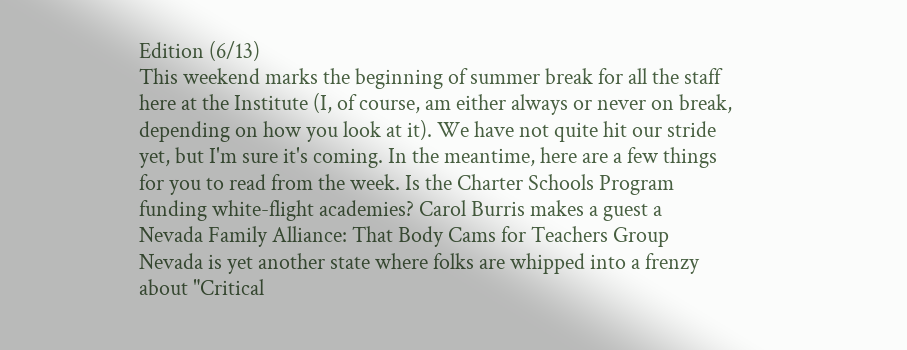Edition (6/13)
This weekend marks the beginning of summer break for all the staff here at the Institute (I, of course, am either always or never on break, depending on how you look at it). We have not quite hit our stride yet, but I'm sure it's coming. In the meantime, here are a few things for you to read from the week. Is the Charter Schools Program funding white-flight academies? Carol Burris makes a guest a
Nevada Family Alliance: That Body Cams for Teachers Group
Nevada is yet another state where folks are whipped into a frenzy about "Critical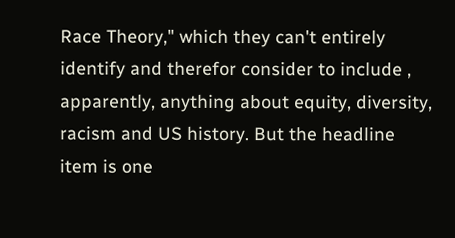Race Theory," which they can't entirely identify and therefor consider to include , apparently, anything about equity, diversity, racism and US history. But the headline item is one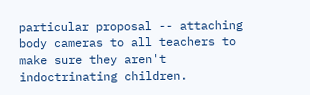particular proposal -- attaching body cameras to all teachers to make sure they aren't indoctrinating children.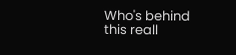Who's behind this reall